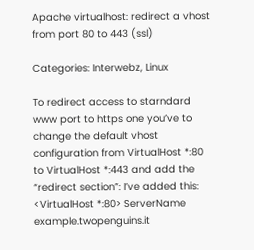Apache virtualhost: redirect a vhost from port 80 to 443 (ssl)

Categories: Interwebz, Linux

To redirect access to starndard www port to https one you’ve to change the default vhost configuration from VirtualHost *:80 to VirtualHost *:443 and add the “redirect section”: I’ve added this: <VirtualHost *:80> ServerName example.twopenguins.it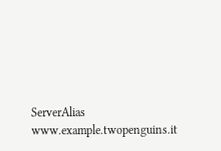ServerAlias www.example.twopenguins.it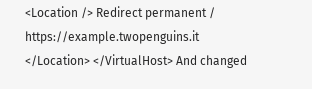<Location /> Redirect permanent / https://example.twopenguins.it </Location> </VirtualHost> And changed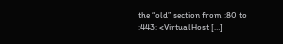the “old” section from :80 to :443: <VirtualHost […]